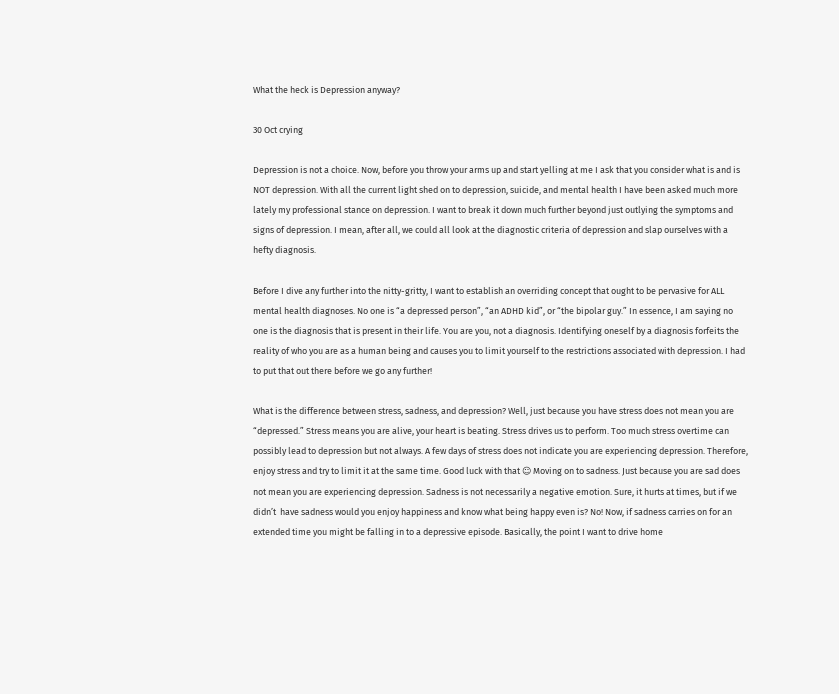What the heck is Depression anyway?

30 Oct crying

Depression is not a choice. Now, before you throw your arms up and start yelling at me I ask that you consider what is and is NOT depression. With all the current light shed on to depression, suicide, and mental health I have been asked much more lately my professional stance on depression. I want to break it down much further beyond just outlying the symptoms and signs of depression. I mean, after all, we could all look at the diagnostic criteria of depression and slap ourselves with a hefty diagnosis.

Before I dive any further into the nitty-gritty, I want to establish an overriding concept that ought to be pervasive for ALL mental health diagnoses. No one is “a depressed person”, “an ADHD kid”, or “the bipolar guy.” In essence, I am saying no one is the diagnosis that is present in their life. You are you, not a diagnosis. Identifying oneself by a diagnosis forfeits the reality of who you are as a human being and causes you to limit yourself to the restrictions associated with depression. I had to put that out there before we go any further!

What is the difference between stress, sadness, and depression? Well, just because you have stress does not mean you are “depressed.” Stress means you are alive, your heart is beating. Stress drives us to perform. Too much stress overtime can possibly lead to depression but not always. A few days of stress does not indicate you are experiencing depression. Therefore, enjoy stress and try to limit it at the same time. Good luck with that ☺ Moving on to sadness. Just because you are sad does not mean you are experiencing depression. Sadness is not necessarily a negative emotion. Sure, it hurts at times, but if we didn’t  have sadness would you enjoy happiness and know what being happy even is? No! Now, if sadness carries on for an extended time you might be falling in to a depressive episode. Basically, the point I want to drive home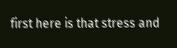first here is that stress and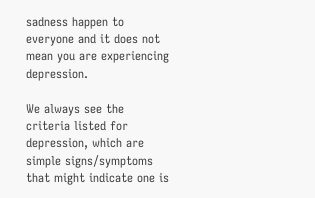sadness happen to everyone and it does not mean you are experiencing depression.

We always see the criteria listed for depression, which are simple signs/symptoms that might indicate one is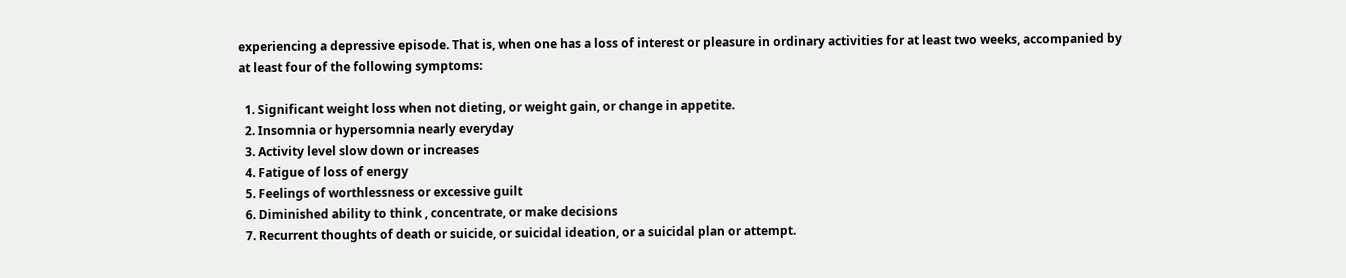experiencing a depressive episode. That is, when one has a loss of interest or pleasure in ordinary activities for at least two weeks, accompanied by at least four of the following symptoms:

  1. Significant weight loss when not dieting, or weight gain, or change in appetite.
  2. Insomnia or hypersomnia nearly everyday
  3. Activity level slow down or increases
  4. Fatigue of loss of energy
  5. Feelings of worthlessness or excessive guilt
  6. Diminished ability to think , concentrate, or make decisions
  7. Recurrent thoughts of death or suicide, or suicidal ideation, or a suicidal plan or attempt.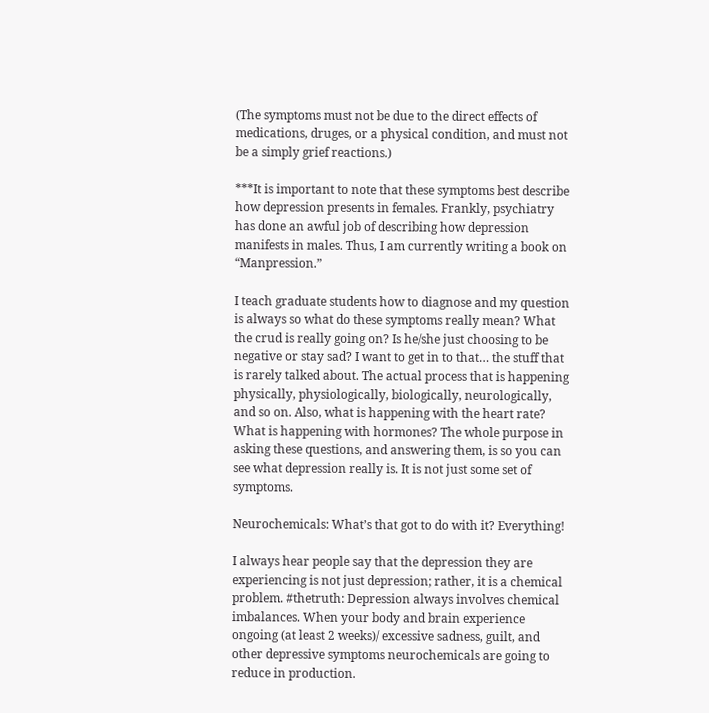(The symptoms must not be due to the direct effects of medications, druges, or a physical condition, and must not be a simply grief reactions.)

***It is important to note that these symptoms best describe how depression presents in females. Frankly, psychiatry has done an awful job of describing how depression manifests in males. Thus, I am currently writing a book on “Manpression.”

I teach graduate students how to diagnose and my question is always so what do these symptoms really mean? What the crud is really going on? Is he/she just choosing to be negative or stay sad? I want to get in to that… the stuff that is rarely talked about. The actual process that is happening physically, physiologically, biologically, neurologically, and so on. Also, what is happening with the heart rate? What is happening with hormones? The whole purpose in asking these questions, and answering them, is so you can see what depression really is. It is not just some set of symptoms.

Neurochemicals: What’s that got to do with it? Everything!

I always hear people say that the depression they are experiencing is not just depression; rather, it is a chemical problem. #thetruth: Depression always involves chemical imbalances. When your body and brain experience ongoing (at least 2 weeks)/ excessive sadness, guilt, and other depressive symptoms neurochemicals are going to reduce in production.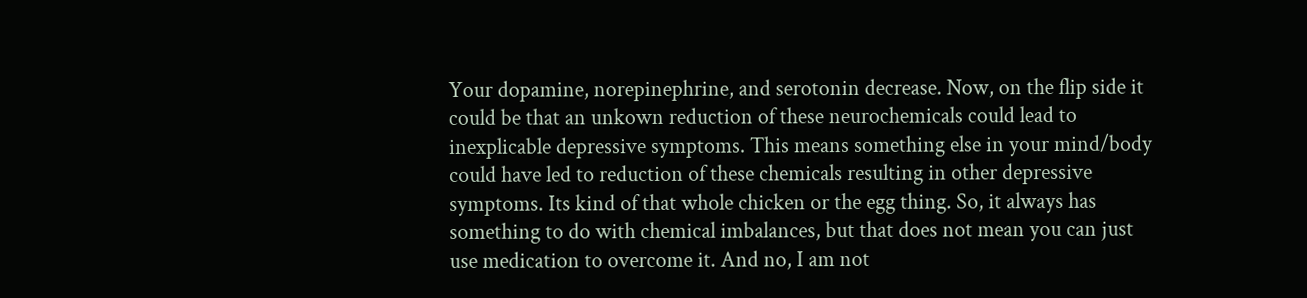Your dopamine, norepinephrine, and serotonin decrease. Now, on the flip side it could be that an unkown reduction of these neurochemicals could lead to inexplicable depressive symptoms. This means something else in your mind/body could have led to reduction of these chemicals resulting in other depressive symptoms. Its kind of that whole chicken or the egg thing. So, it always has something to do with chemical imbalances, but that does not mean you can just use medication to overcome it. And no, I am not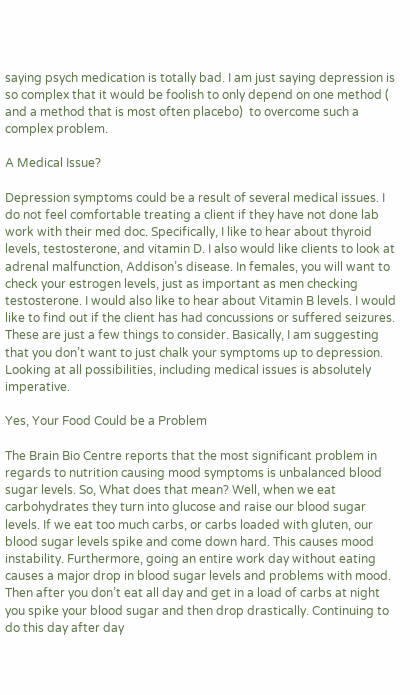saying psych medication is totally bad. I am just saying depression is so complex that it would be foolish to only depend on one method ( and a method that is most often placebo)  to overcome such a complex problem.

A Medical Issue?

Depression symptoms could be a result of several medical issues. I do not feel comfortable treating a client if they have not done lab work with their med doc. Specifically, I like to hear about thyroid levels, testosterone, and vitamin D. I also would like clients to look at adrenal malfunction, Addison’s disease. In females, you will want to check your estrogen levels, just as important as men checking testosterone. I would also like to hear about Vitamin B levels. I would like to find out if the client has had concussions or suffered seizures. These are just a few things to consider. Basically, I am suggesting that you don’t want to just chalk your symptoms up to depression. Looking at all possibilities, including medical issues is absolutely imperative.

Yes, Your Food Could be a Problem

The Brain Bio Centre reports that the most significant problem in regards to nutrition causing mood symptoms is unbalanced blood sugar levels. So, What does that mean? Well, when we eat carbohydrates they turn into glucose and raise our blood sugar levels. If we eat too much carbs, or carbs loaded with gluten, our blood sugar levels spike and come down hard. This causes mood instability. Furthermore, going an entire work day without eating causes a major drop in blood sugar levels and problems with mood. Then after you don’t eat all day and get in a load of carbs at night you spike your blood sugar and then drop drastically. Continuing to do this day after day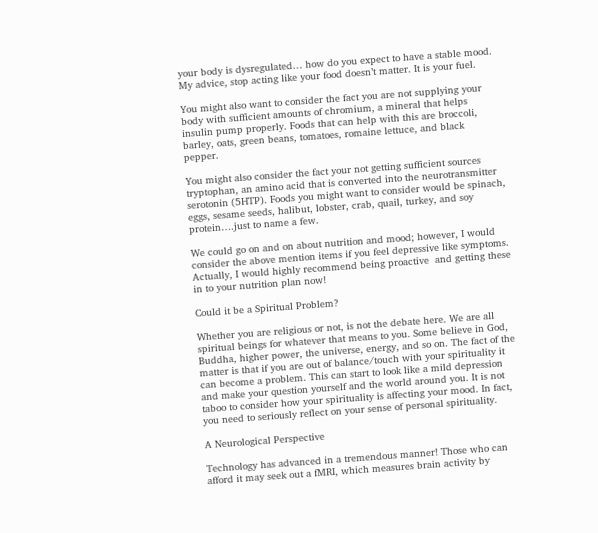your body is dysregulated… how do you expect to have a stable mood. My advice, stop acting like your food doesn’t matter. It is your fuel.

You might also want to consider the fact you are not supplying your body with sufficient amounts of chromium, a mineral that helps insulin pump properly. Foods that can help with this are broccoli, barley, oats, green beans, tomatoes, romaine lettuce, and black pepper.

You might also consider the fact your not getting sufficient sources tryptophan, an amino acid that is converted into the neurotransmitter serotonin (5HTP). Foods you might want to consider would be spinach, eggs, sesame seeds, halibut, lobster, crab, quail, turkey, and soy protein….just to name a few.

We could go on and on about nutrition and mood; however, I would consider the above mention items if you feel depressive like symptoms. Actually, I would highly recommend being proactive  and getting these in to your nutrition plan now!

Could it be a Spiritual Problem?

Whether you are religious or not, is not the debate here. We are all spiritual beings for whatever that means to you. Some believe in God, Buddha, higher power, the universe, energy, and so on. The fact of the matter is that if you are out of balance/touch with your spirituality it can become a problem. This can start to look like a mild depression and make your question yourself and the world around you. It is not taboo to consider how your spirituality is affecting your mood. In fact, you need to seriously reflect on your sense of personal spirituality.

A Neurological Perspective

Technology has advanced in a tremendous manner! Those who can afford it may seek out a fMRI, which measures brain activity by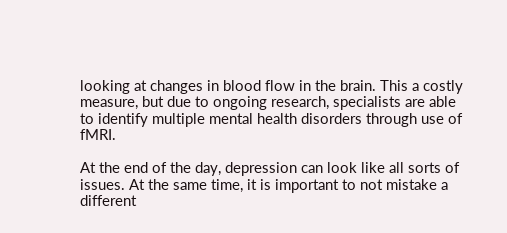looking at changes in blood flow in the brain. This a costly measure, but due to ongoing research, specialists are able to identify multiple mental health disorders through use of fMRI.

At the end of the day, depression can look like all sorts of issues. At the same time, it is important to not mistake a different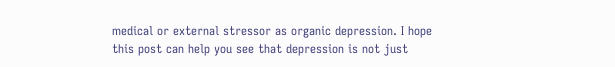medical or external stressor as organic depression. I hope this post can help you see that depression is not just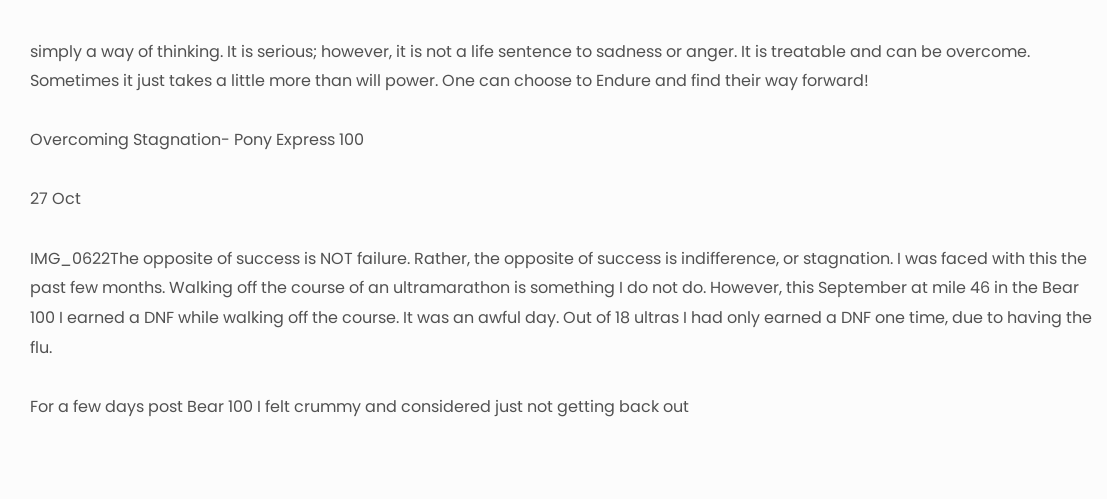simply a way of thinking. It is serious; however, it is not a life sentence to sadness or anger. It is treatable and can be overcome. Sometimes it just takes a little more than will power. One can choose to Endure and find their way forward!

Overcoming Stagnation- Pony Express 100

27 Oct

IMG_0622The opposite of success is NOT failure. Rather, the opposite of success is indifference, or stagnation. I was faced with this the past few months. Walking off the course of an ultramarathon is something I do not do. However, this September at mile 46 in the Bear 100 I earned a DNF while walking off the course. It was an awful day. Out of 18 ultras I had only earned a DNF one time, due to having the flu.

For a few days post Bear 100 I felt crummy and considered just not getting back out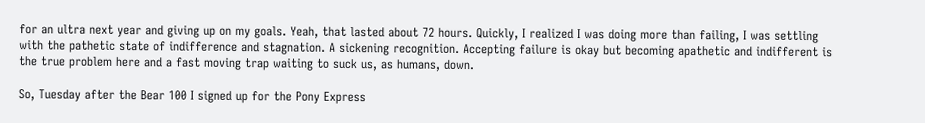for an ultra next year and giving up on my goals. Yeah, that lasted about 72 hours. Quickly, I realized I was doing more than failing, I was settling with the pathetic state of indifference and stagnation. A sickening recognition. Accepting failure is okay but becoming apathetic and indifferent is the true problem here and a fast moving trap waiting to suck us, as humans, down.

So, Tuesday after the Bear 100 I signed up for the Pony Express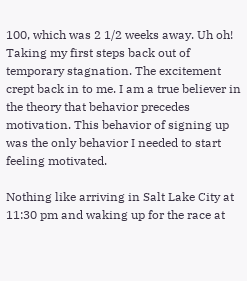100, which was 2 1/2 weeks away. Uh oh! Taking my first steps back out of temporary stagnation. The excitement  crept back in to me. I am a true believer in the theory that behavior precedes motivation. This behavior of signing up was the only behavior I needed to start feeling motivated.

Nothing like arriving in Salt Lake City at 11:30 pm and waking up for the race at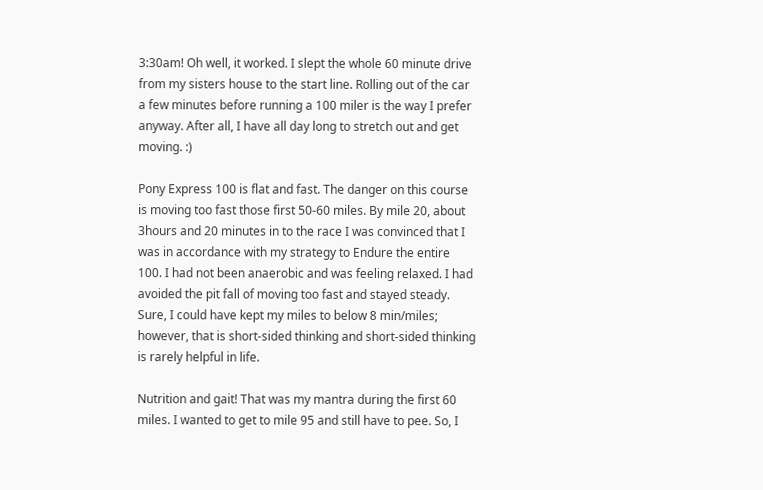3:30am! Oh well, it worked. I slept the whole 60 minute drive from my sisters house to the start line. Rolling out of the car a few minutes before running a 100 miler is the way I prefer anyway. After all, I have all day long to stretch out and get moving. :)

Pony Express 100 is flat and fast. The danger on this course is moving too fast those first 50-60 miles. By mile 20, about 3hours and 20 minutes in to the race I was convinced that I was in accordance with my strategy to Endure the entire 100. I had not been anaerobic and was feeling relaxed. I had avoided the pit fall of moving too fast and stayed steady. Sure, I could have kept my miles to below 8 min/miles; however, that is short-sided thinking and short-sided thinking is rarely helpful in life.

Nutrition and gait! That was my mantra during the first 60 miles. I wanted to get to mile 95 and still have to pee. So, I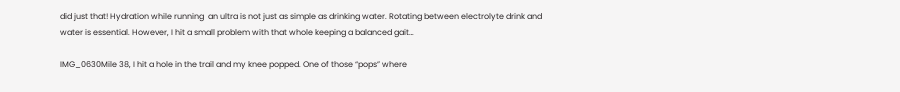did just that! Hydration while running  an ultra is not just as simple as drinking water. Rotating between electrolyte drink and water is essential. However, I hit a small problem with that whole keeping a balanced gait…

IMG_0630Mile 38, I hit a hole in the trail and my knee popped. One of those “pops” where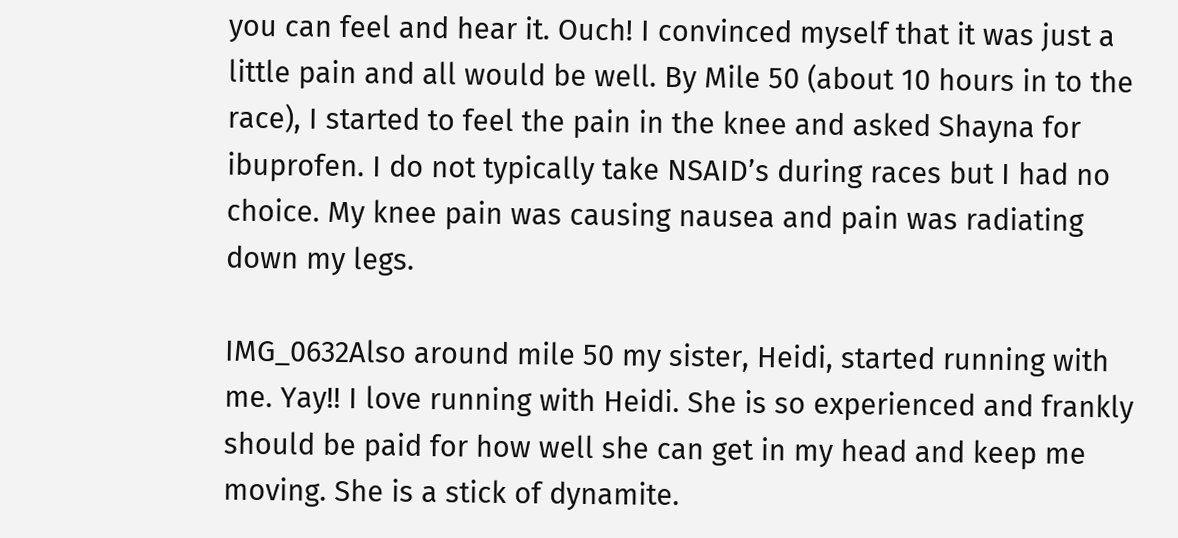you can feel and hear it. Ouch! I convinced myself that it was just a little pain and all would be well. By Mile 50 (about 10 hours in to the race), I started to feel the pain in the knee and asked Shayna for ibuprofen. I do not typically take NSAID’s during races but I had no choice. My knee pain was causing nausea and pain was radiating down my legs.

IMG_0632Also around mile 50 my sister, Heidi, started running with me. Yay!! I love running with Heidi. She is so experienced and frankly should be paid for how well she can get in my head and keep me moving. She is a stick of dynamite.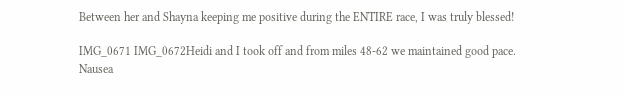Between her and Shayna keeping me positive during the ENTIRE race, I was truly blessed!

IMG_0671 IMG_0672Heidi and I took off and from miles 48-62 we maintained good pace. Nausea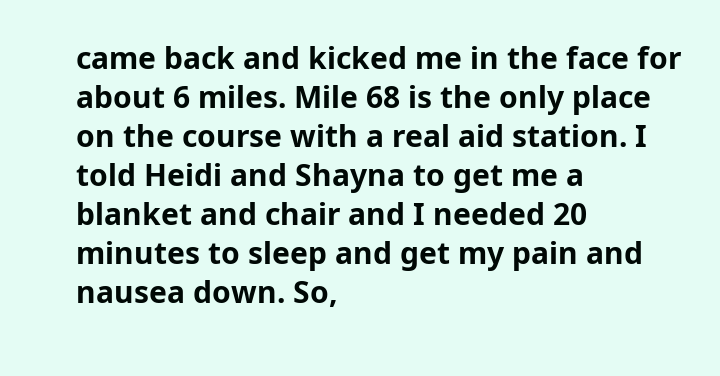came back and kicked me in the face for about 6 miles. Mile 68 is the only place on the course with a real aid station. I told Heidi and Shayna to get me a blanket and chair and I needed 20 minutes to sleep and get my pain and nausea down. So,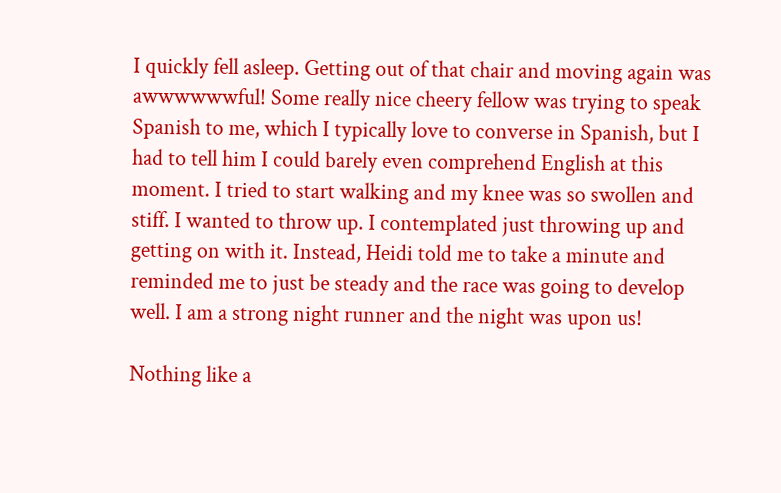I quickly fell asleep. Getting out of that chair and moving again was awwwwwwful! Some really nice cheery fellow was trying to speak Spanish to me, which I typically love to converse in Spanish, but I had to tell him I could barely even comprehend English at this moment. I tried to start walking and my knee was so swollen and stiff. I wanted to throw up. I contemplated just throwing up and getting on with it. Instead, Heidi told me to take a minute and reminded me to just be steady and the race was going to develop well. I am a strong night runner and the night was upon us!

Nothing like a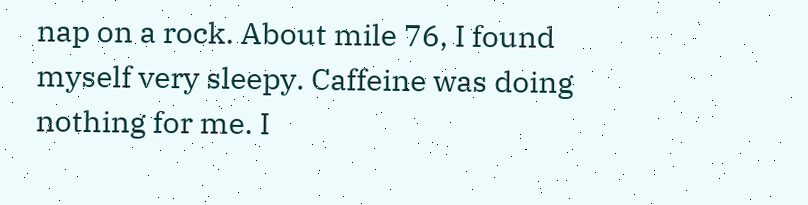nap on a rock. About mile 76, I found myself very sleepy. Caffeine was doing nothing for me. I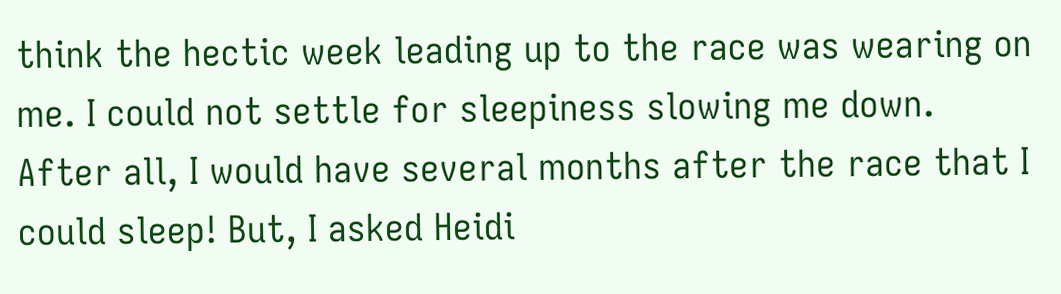think the hectic week leading up to the race was wearing on me. I could not settle for sleepiness slowing me down. After all, I would have several months after the race that I could sleep! But, I asked Heidi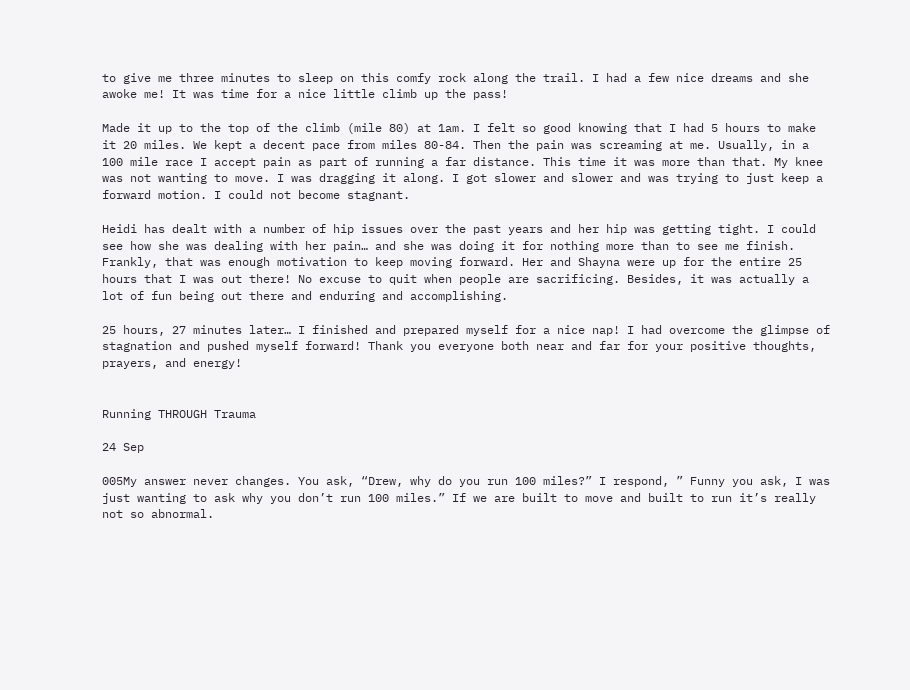to give me three minutes to sleep on this comfy rock along the trail. I had a few nice dreams and she awoke me! It was time for a nice little climb up the pass!

Made it up to the top of the climb (mile 80) at 1am. I felt so good knowing that I had 5 hours to make it 20 miles. We kept a decent pace from miles 80-84. Then the pain was screaming at me. Usually, in a 100 mile race I accept pain as part of running a far distance. This time it was more than that. My knee was not wanting to move. I was dragging it along. I got slower and slower and was trying to just keep a forward motion. I could not become stagnant.

Heidi has dealt with a number of hip issues over the past years and her hip was getting tight. I could see how she was dealing with her pain… and she was doing it for nothing more than to see me finish. Frankly, that was enough motivation to keep moving forward. Her and Shayna were up for the entire 25 hours that I was out there! No excuse to quit when people are sacrificing. Besides, it was actually a lot of fun being out there and enduring and accomplishing.

25 hours, 27 minutes later… I finished and prepared myself for a nice nap! I had overcome the glimpse of stagnation and pushed myself forward! Thank you everyone both near and far for your positive thoughts, prayers, and energy!


Running THROUGH Trauma

24 Sep

005My answer never changes. You ask, “Drew, why do you run 100 miles?” I respond, ” Funny you ask, I was just wanting to ask why you don’t run 100 miles.” If we are built to move and built to run it’s really not so abnormal.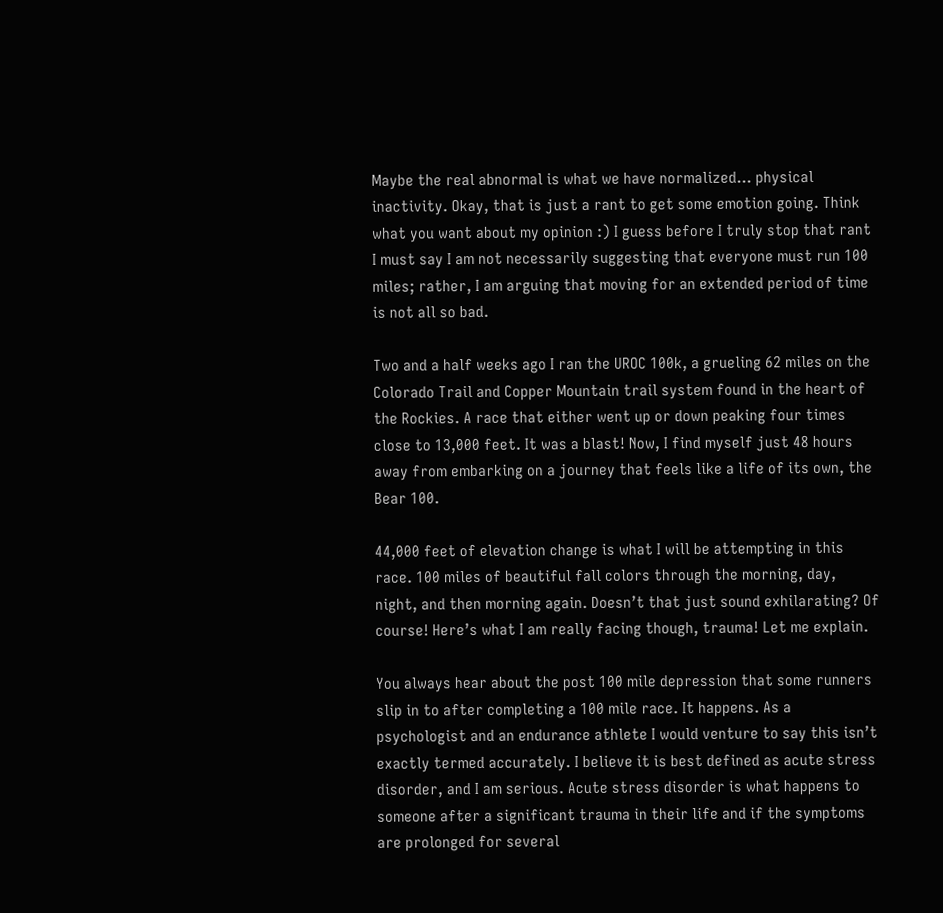Maybe the real abnormal is what we have normalized… physical inactivity. Okay, that is just a rant to get some emotion going. Think what you want about my opinion :) I guess before I truly stop that rant I must say I am not necessarily suggesting that everyone must run 100 miles; rather, I am arguing that moving for an extended period of time is not all so bad.

Two and a half weeks ago I ran the UROC 100k, a grueling 62 miles on the Colorado Trail and Copper Mountain trail system found in the heart of the Rockies. A race that either went up or down peaking four times close to 13,000 feet. It was a blast! Now, I find myself just 48 hours away from embarking on a journey that feels like a life of its own, the Bear 100.

44,000 feet of elevation change is what I will be attempting in this race. 100 miles of beautiful fall colors through the morning, day, night, and then morning again. Doesn’t that just sound exhilarating? Of course! Here’s what I am really facing though, trauma! Let me explain.

You always hear about the post 100 mile depression that some runners slip in to after completing a 100 mile race. It happens. As a psychologist and an endurance athlete I would venture to say this isn’t exactly termed accurately. I believe it is best defined as acute stress disorder, and I am serious. Acute stress disorder is what happens to someone after a significant trauma in their life and if the symptoms are prolonged for several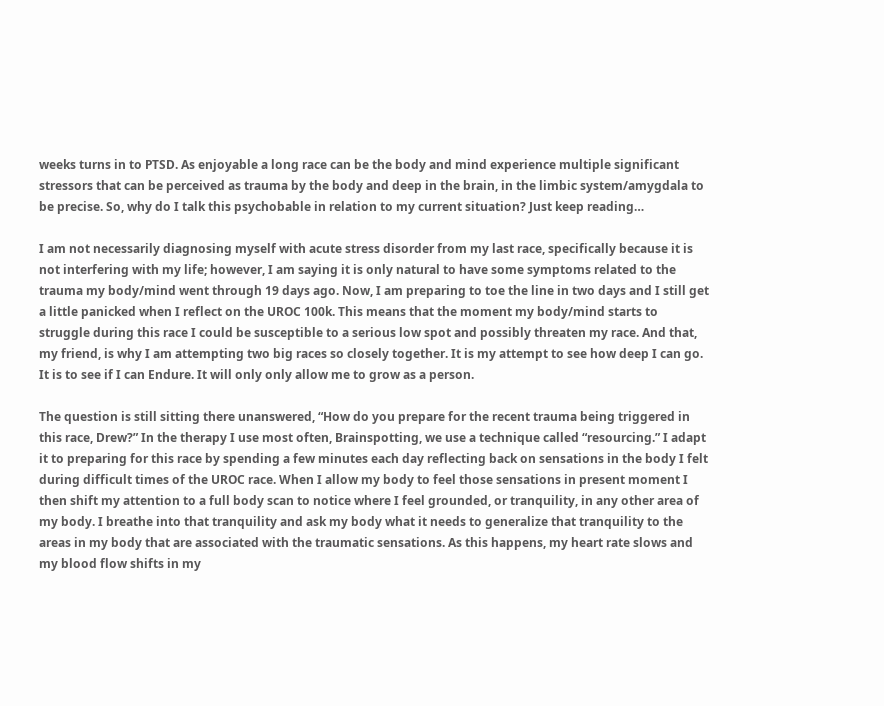weeks turns in to PTSD. As enjoyable a long race can be the body and mind experience multiple significant stressors that can be perceived as trauma by the body and deep in the brain, in the limbic system/amygdala to be precise. So, why do I talk this psychobable in relation to my current situation? Just keep reading…

I am not necessarily diagnosing myself with acute stress disorder from my last race, specifically because it is not interfering with my life; however, I am saying it is only natural to have some symptoms related to the trauma my body/mind went through 19 days ago. Now, I am preparing to toe the line in two days and I still get a little panicked when I reflect on the UROC 100k. This means that the moment my body/mind starts to struggle during this race I could be susceptible to a serious low spot and possibly threaten my race. And that, my friend, is why I am attempting two big races so closely together. It is my attempt to see how deep I can go. It is to see if I can Endure. It will only only allow me to grow as a person.

The question is still sitting there unanswered, “How do you prepare for the recent trauma being triggered in this race, Drew?” In the therapy I use most often, Brainspotting, we use a technique called “resourcing.” I adapt it to preparing for this race by spending a few minutes each day reflecting back on sensations in the body I felt during difficult times of the UROC race. When I allow my body to feel those sensations in present moment I then shift my attention to a full body scan to notice where I feel grounded, or tranquility, in any other area of my body. I breathe into that tranquility and ask my body what it needs to generalize that tranquility to the areas in my body that are associated with the traumatic sensations. As this happens, my heart rate slows and my blood flow shifts in my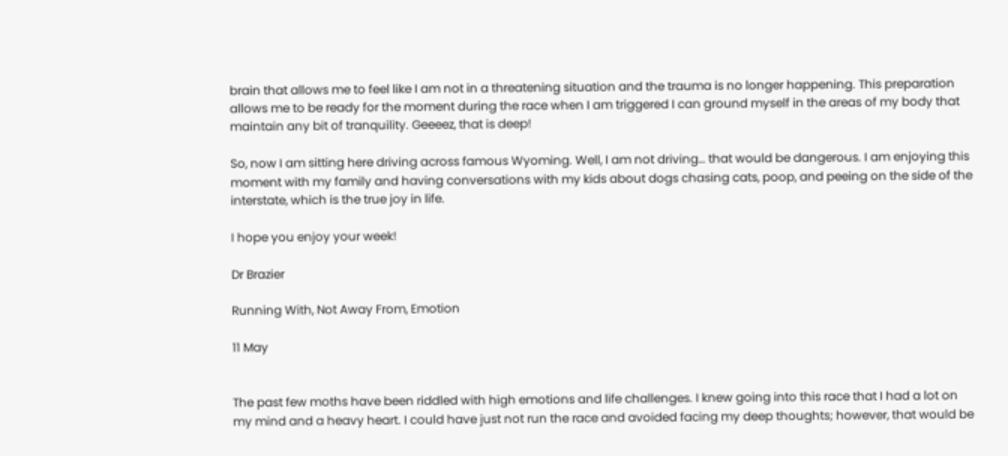brain that allows me to feel like I am not in a threatening situation and the trauma is no longer happening. This preparation allows me to be ready for the moment during the race when I am triggered I can ground myself in the areas of my body that maintain any bit of tranquility. Geeeez, that is deep!

So, now I am sitting here driving across famous Wyoming. Well, I am not driving… that would be dangerous. I am enjoying this moment with my family and having conversations with my kids about dogs chasing cats, poop, and peeing on the side of the interstate, which is the true joy in life.

I hope you enjoy your week!

Dr Brazier

Running With, Not Away From, Emotion

11 May


The past few moths have been riddled with high emotions and life challenges. I knew going into this race that I had a lot on my mind and a heavy heart. I could have just not run the race and avoided facing my deep thoughts; however, that would be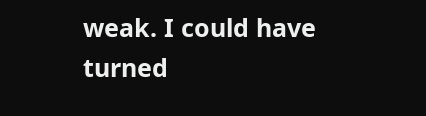weak. I could have turned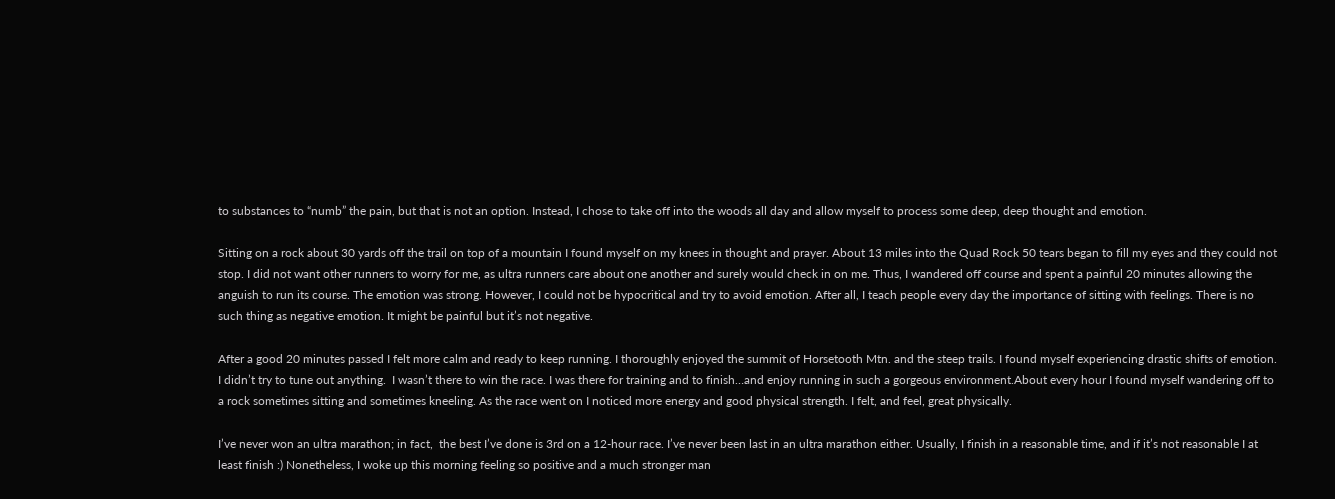to substances to “numb” the pain, but that is not an option. Instead, I chose to take off into the woods all day and allow myself to process some deep, deep thought and emotion.

Sitting on a rock about 30 yards off the trail on top of a mountain I found myself on my knees in thought and prayer. About 13 miles into the Quad Rock 50 tears began to fill my eyes and they could not stop. I did not want other runners to worry for me, as ultra runners care about one another and surely would check in on me. Thus, I wandered off course and spent a painful 20 minutes allowing the anguish to run its course. The emotion was strong. However, I could not be hypocritical and try to avoid emotion. After all, I teach people every day the importance of sitting with feelings. There is no such thing as negative emotion. It might be painful but it’s not negative.

After a good 20 minutes passed I felt more calm and ready to keep running. I thoroughly enjoyed the summit of Horsetooth Mtn. and the steep trails. I found myself experiencing drastic shifts of emotion. I didn’t try to tune out anything.  I wasn’t there to win the race. I was there for training and to finish…and enjoy running in such a gorgeous environment.About every hour I found myself wandering off to a rock sometimes sitting and sometimes kneeling. As the race went on I noticed more energy and good physical strength. I felt, and feel, great physically.

I’ve never won an ultra marathon; in fact,  the best I’ve done is 3rd on a 12-hour race. I’ve never been last in an ultra marathon either. Usually, I finish in a reasonable time, and if it’s not reasonable I at least finish :) Nonetheless, I woke up this morning feeling so positive and a much stronger man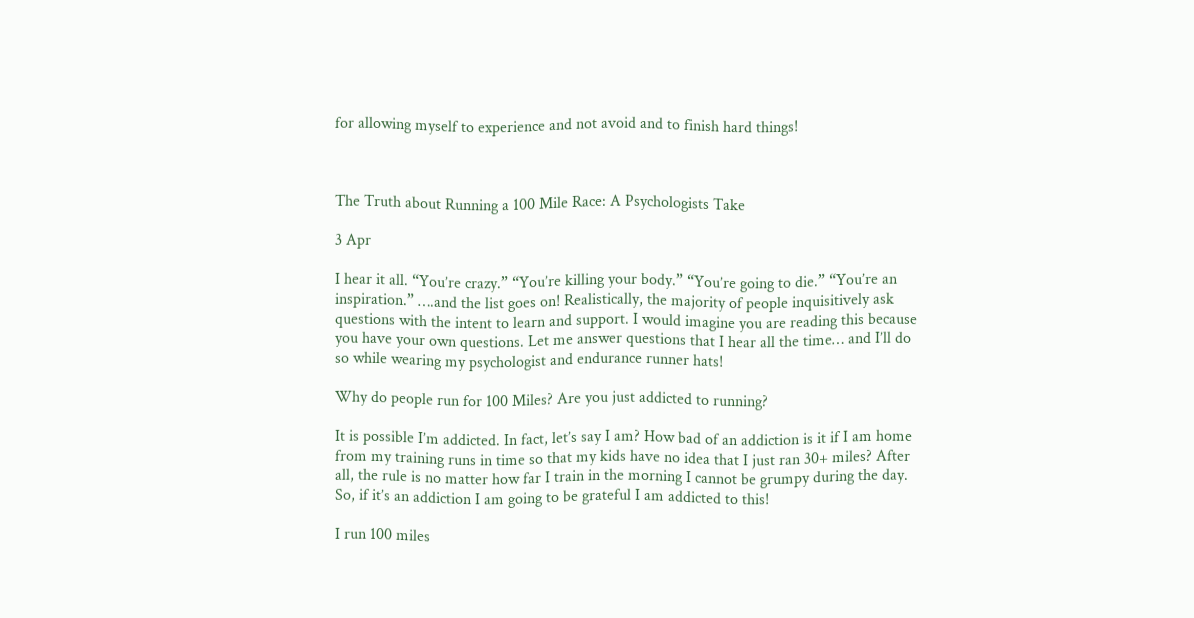for allowing myself to experience and not avoid and to finish hard things!



The Truth about Running a 100 Mile Race: A Psychologists Take

3 Apr

I hear it all. “You’re crazy.” “You’re killing your body.” “You’re going to die.” “You’re an inspiration.” ….and the list goes on! Realistically, the majority of people inquisitively ask questions with the intent to learn and support. I would imagine you are reading this because you have your own questions. Let me answer questions that I hear all the time… and I’ll do so while wearing my psychologist and endurance runner hats!

Why do people run for 100 Miles? Are you just addicted to running?

It is possible I’m addicted. In fact, let’s say I am? How bad of an addiction is it if I am home from my training runs in time so that my kids have no idea that I just ran 30+ miles? After all, the rule is no matter how far I train in the morning I cannot be grumpy during the day. So, if it’s an addiction I am going to be grateful I am addicted to this!

I run 100 miles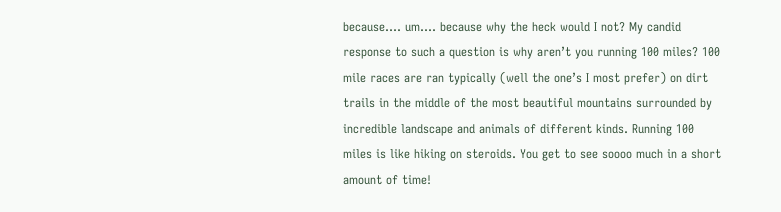because…. um…. because why the heck would I not? My candid response to such a question is why aren’t you running 100 miles? 100 mile races are ran typically (well the one’s I most prefer) on dirt trails in the middle of the most beautiful mountains surrounded by incredible landscape and animals of different kinds. Running 100 miles is like hiking on steroids. You get to see soooo much in a short amount of time!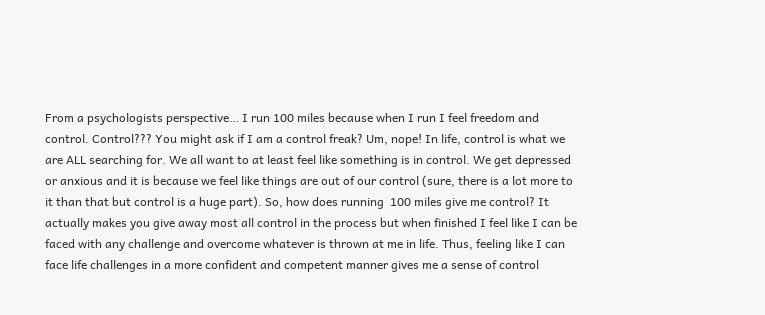From a psychologists perspective… I run 100 miles because when I run I feel freedom and control. Control??? You might ask if I am a control freak? Um, nope! In life, control is what we are ALL searching for. We all want to at least feel like something is in control. We get depressed or anxious and it is because we feel like things are out of our control (sure, there is a lot more to it than that but control is a huge part). So, how does running  100 miles give me control? It actually makes you give away most all control in the process but when finished I feel like I can be faced with any challenge and overcome whatever is thrown at me in life. Thus, feeling like I can face life challenges in a more confident and competent manner gives me a sense of control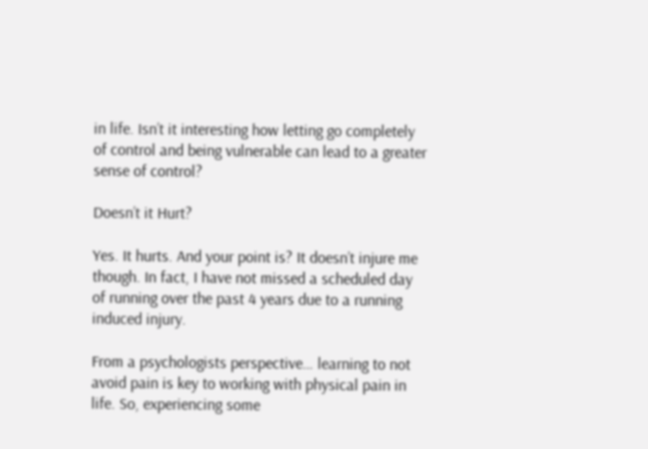in life. Isn’t it interesting how letting go completely of control and being vulnerable can lead to a greater sense of control?

Doesn’t it Hurt?

Yes. It hurts. And your point is? It doesn’t injure me though. In fact, I have not missed a scheduled day of running over the past 4 years due to a running induced injury.

From a psychologists perspective… learning to not avoid pain is key to working with physical pain in life. So, experiencing some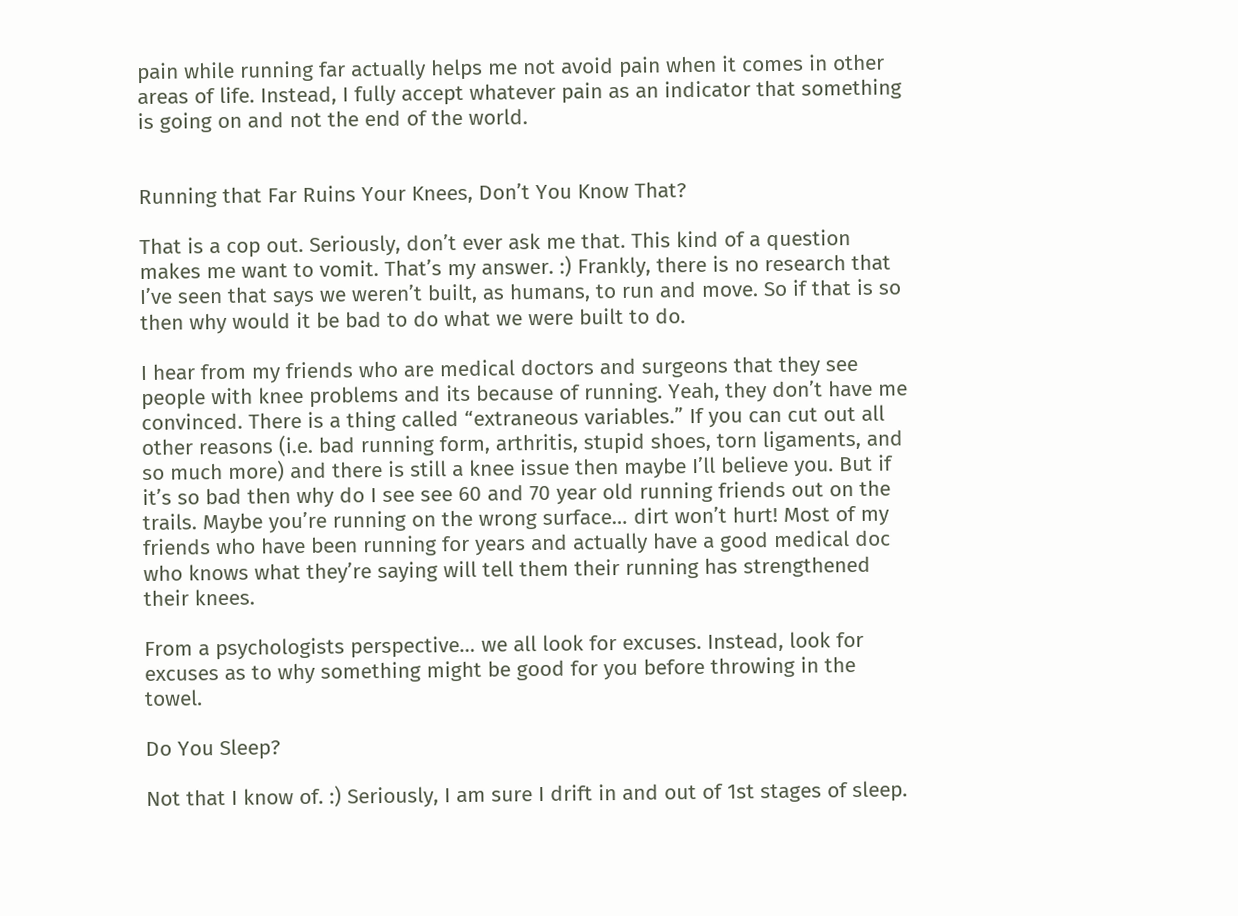pain while running far actually helps me not avoid pain when it comes in other areas of life. Instead, I fully accept whatever pain as an indicator that something is going on and not the end of the world.


Running that Far Ruins Your Knees, Don’t You Know That?

That is a cop out. Seriously, don’t ever ask me that. This kind of a question makes me want to vomit. That’s my answer. :) Frankly, there is no research that I’ve seen that says we weren’t built, as humans, to run and move. So if that is so then why would it be bad to do what we were built to do.

I hear from my friends who are medical doctors and surgeons that they see people with knee problems and its because of running. Yeah, they don’t have me convinced. There is a thing called “extraneous variables.” If you can cut out all other reasons (i.e. bad running form, arthritis, stupid shoes, torn ligaments, and so much more) and there is still a knee issue then maybe I’ll believe you. But if it’s so bad then why do I see see 60 and 70 year old running friends out on the trails. Maybe you’re running on the wrong surface… dirt won’t hurt! Most of my friends who have been running for years and actually have a good medical doc who knows what they’re saying will tell them their running has strengthened their knees.

From a psychologists perspective… we all look for excuses. Instead, look for excuses as to why something might be good for you before throwing in the towel.

Do You Sleep?

Not that I know of. :) Seriously, I am sure I drift in and out of 1st stages of sleep.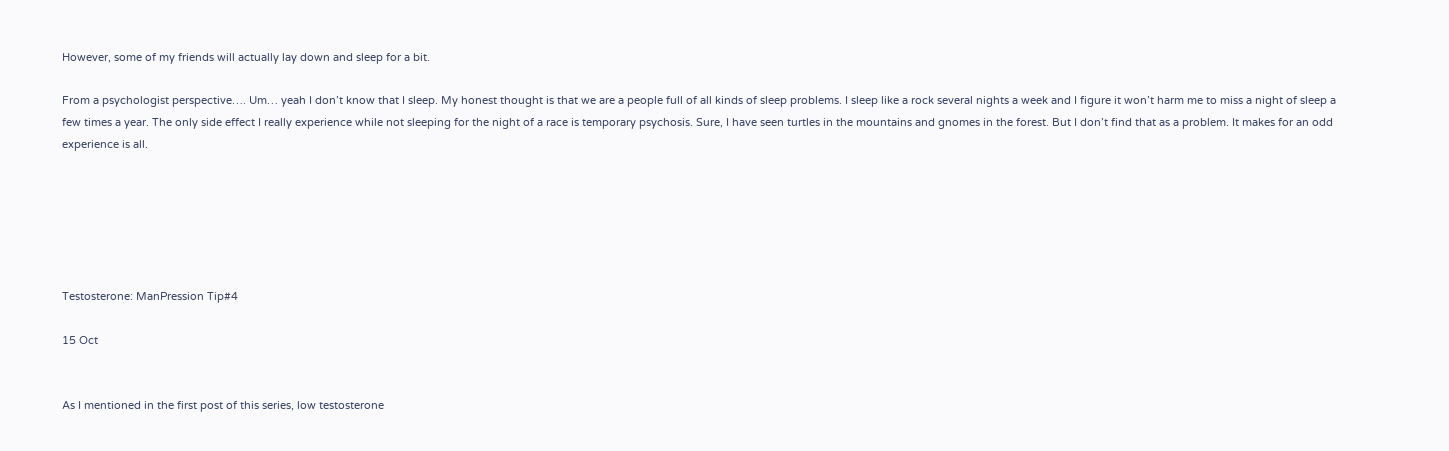However, some of my friends will actually lay down and sleep for a bit.

From a psychologist perspective…. Um… yeah I don’t know that I sleep. My honest thought is that we are a people full of all kinds of sleep problems. I sleep like a rock several nights a week and I figure it won’t harm me to miss a night of sleep a few times a year. The only side effect I really experience while not sleeping for the night of a race is temporary psychosis. Sure, I have seen turtles in the mountains and gnomes in the forest. But I don’t find that as a problem. It makes for an odd experience is all.






Testosterone: ManPression Tip#4

15 Oct


As I mentioned in the first post of this series, low testosterone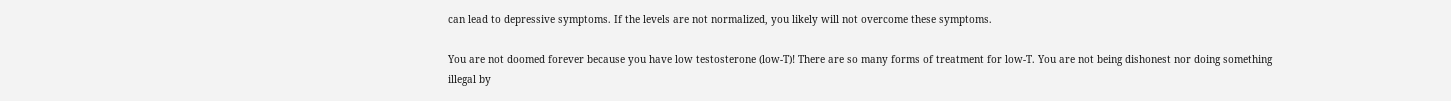can lead to depressive symptoms. If the levels are not normalized, you likely will not overcome these symptoms.

You are not doomed forever because you have low testosterone (low-T)! There are so many forms of treatment for low-T. You are not being dishonest nor doing something illegal by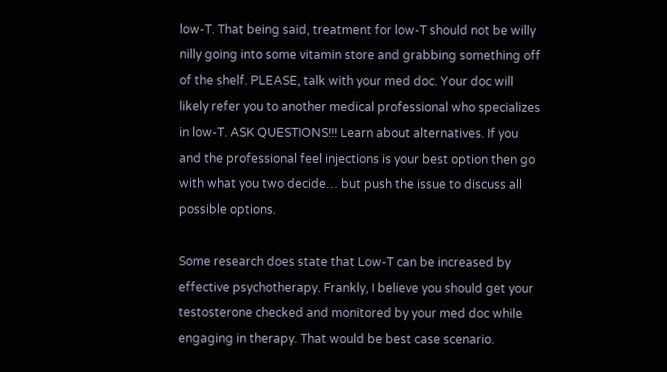low-T. That being said, treatment for low-T should not be willy nilly going into some vitamin store and grabbing something off of the shelf. PLEASE, talk with your med doc. Your doc will likely refer you to another medical professional who specializes in low-T. ASK QUESTIONS!!! Learn about alternatives. If you and the professional feel injections is your best option then go with what you two decide… but push the issue to discuss all possible options.

Some research does state that Low-T can be increased by effective psychotherapy. Frankly, I believe you should get your testosterone checked and monitored by your med doc while engaging in therapy. That would be best case scenario.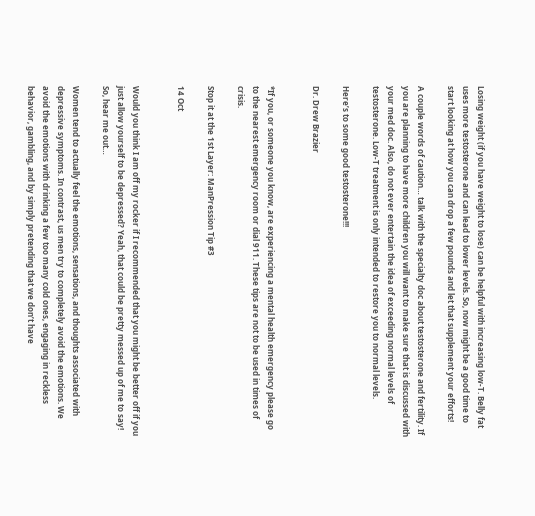Losing weight (if you have weight to lose) can be helpful with increasing low-T. Belly fat uses more testosterone and can lead to lower levels. So, now might be a good time to start looking at how you can drop a few pounds and let that supplement your efforts!

A couple words of caution… talk with the specialty doc about testosterone and fertility. If you are planning to have more children you will want to make sure that is discussed with your med doc. Also, do not ever entertain the idea of exceeding normal levels of testosterone. Low-T treatment is only intended to restore you to normal levels.

Here’s to some good testosterone!!!

Dr. Drew Brazier


*If you, or someone you know, are experiencing a mental health emergency please go to the nearest emergency room or dial 911. These tips are not to be used in times of crisis.

Stop it at the 1st Layer: ManPression Tip #3

14 Oct


Would you think I am off my rocker if I recommended that you might be better off if you just allow yourself to be depressed? Yeah, that could be pretty messed up of me to say! So, hear me out…

Women tend to actually feel the emotions, sensations, and thoughts associated with depressive symptoms. In contrast, us men try to completely avoid the emotions. We avoid the emotions with drinking a few too many cold ones, engaging in reckless behavior, gambling, and by simply pretending that we don’t have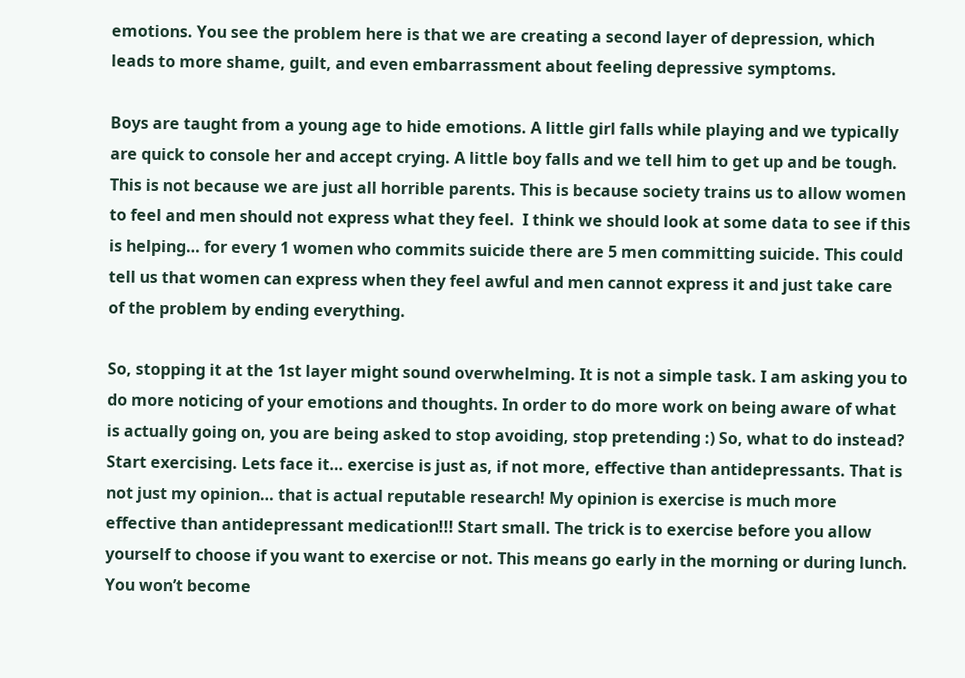emotions. You see the problem here is that we are creating a second layer of depression, which leads to more shame, guilt, and even embarrassment about feeling depressive symptoms.

Boys are taught from a young age to hide emotions. A little girl falls while playing and we typically are quick to console her and accept crying. A little boy falls and we tell him to get up and be tough. This is not because we are just all horrible parents. This is because society trains us to allow women to feel and men should not express what they feel.  I think we should look at some data to see if this is helping… for every 1 women who commits suicide there are 5 men committing suicide. This could tell us that women can express when they feel awful and men cannot express it and just take care of the problem by ending everything.

So, stopping it at the 1st layer might sound overwhelming. It is not a simple task. I am asking you to do more noticing of your emotions and thoughts. In order to do more work on being aware of what is actually going on, you are being asked to stop avoiding, stop pretending :) So, what to do instead? Start exercising. Lets face it… exercise is just as, if not more, effective than antidepressants. That is not just my opinion… that is actual reputable research! My opinion is exercise is much more effective than antidepressant medication!!! Start small. The trick is to exercise before you allow yourself to choose if you want to exercise or not. This means go early in the morning or during lunch. You won’t become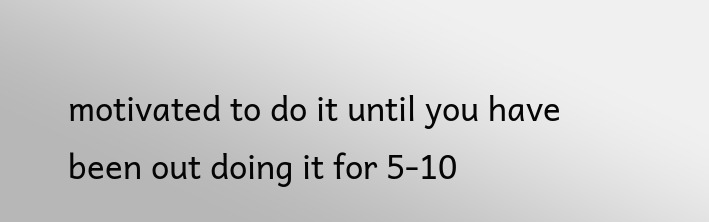motivated to do it until you have been out doing it for 5-10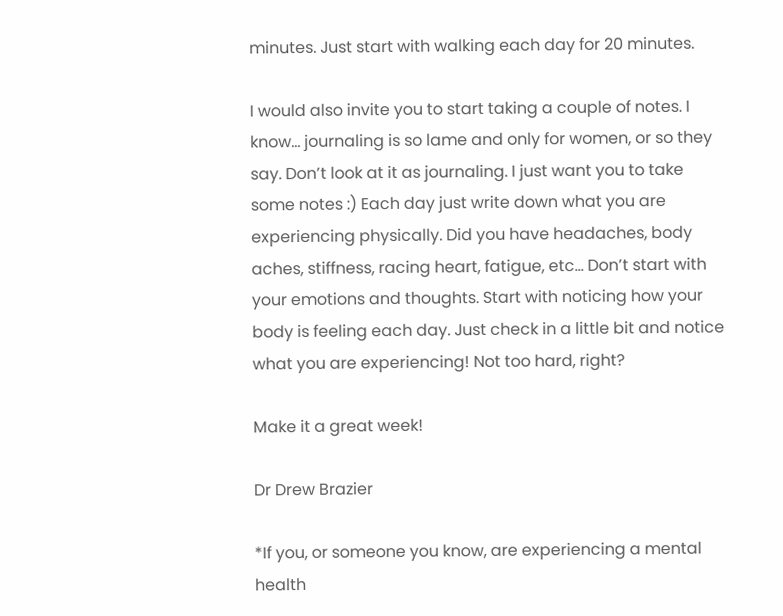minutes. Just start with walking each day for 20 minutes.

I would also invite you to start taking a couple of notes. I know… journaling is so lame and only for women, or so they say. Don’t look at it as journaling. I just want you to take some notes :) Each day just write down what you are experiencing physically. Did you have headaches, body aches, stiffness, racing heart, fatigue, etc… Don’t start with your emotions and thoughts. Start with noticing how your body is feeling each day. Just check in a little bit and notice what you are experiencing! Not too hard, right?

Make it a great week!

Dr Drew Brazier

*If you, or someone you know, are experiencing a mental health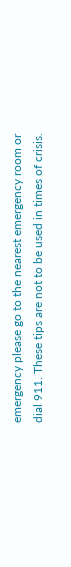emergency please go to the nearest emergency room or dial 911. These tips are not to be used in times of crisis.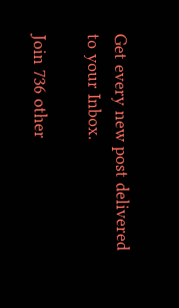Get every new post delivered to your Inbox.

Join 736 other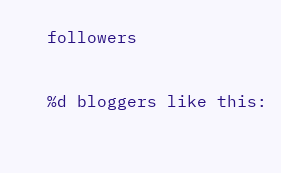followers

%d bloggers like this: